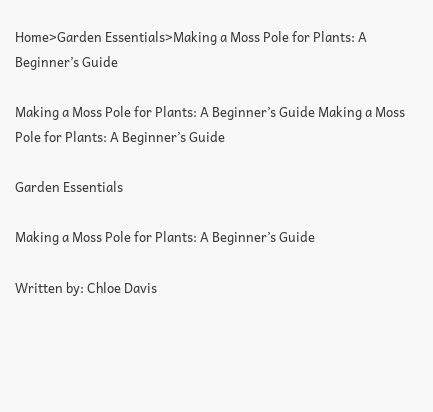Home>Garden Essentials>Making a Moss Pole for Plants: A Beginner’s Guide

Making a Moss Pole for Plants: A Beginner’s Guide Making a Moss Pole for Plants: A Beginner’s Guide

Garden Essentials

Making a Moss Pole for Plants: A Beginner’s Guide

Written by: Chloe Davis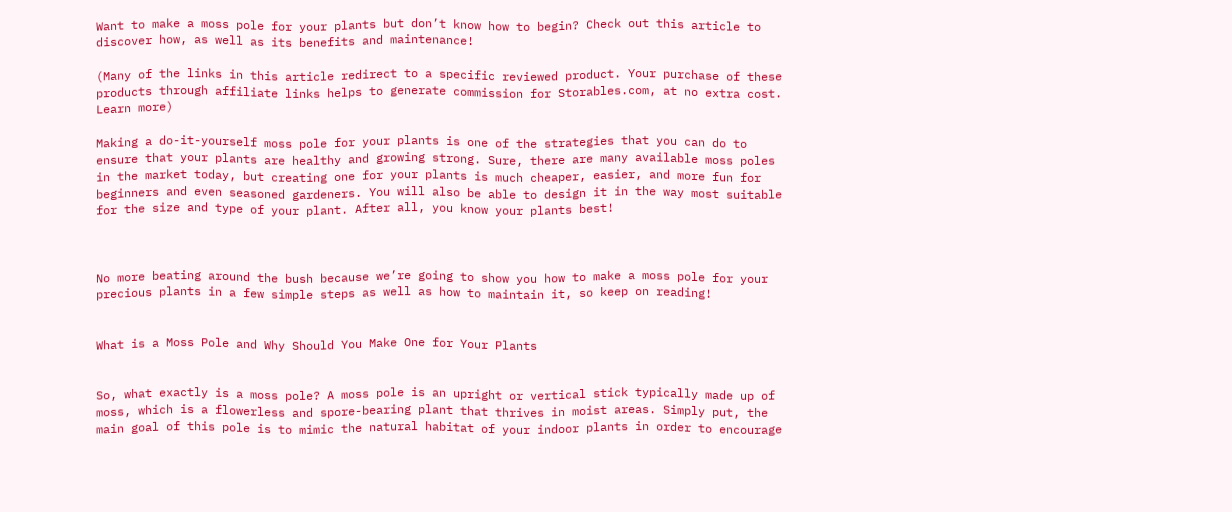Want to make a moss pole for your plants but don’t know how to begin? Check out this article to discover how, as well as its benefits and maintenance!

(Many of the links in this article redirect to a specific reviewed product. Your purchase of these products through affiliate links helps to generate commission for Storables.com, at no extra cost. Learn more)

Making a do-it-yourself moss pole for your plants is one of the strategies that you can do to ensure that your plants are healthy and growing strong. Sure, there are many available moss poles in the market today, but creating one for your plants is much cheaper, easier, and more fun for beginners and even seasoned gardeners. You will also be able to design it in the way most suitable for the size and type of your plant. After all, you know your plants best!



No more beating around the bush because we’re going to show you how to make a moss pole for your precious plants in a few simple steps as well as how to maintain it, so keep on reading!


What is a Moss Pole and Why Should You Make One for Your Plants


So, what exactly is a moss pole? A moss pole is an upright or vertical stick typically made up of moss, which is a flowerless and spore-bearing plant that thrives in moist areas. Simply put, the main goal of this pole is to mimic the natural habitat of your indoor plants in order to encourage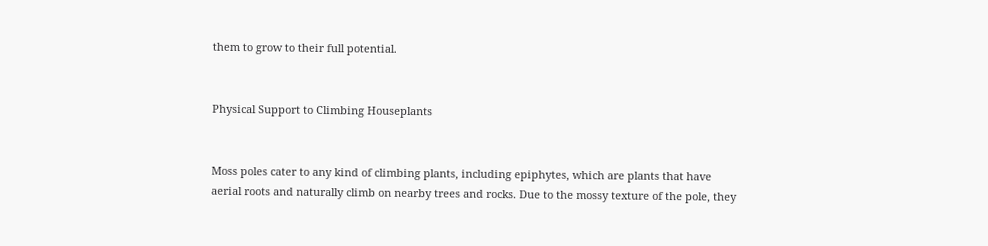them to grow to their full potential.


Physical Support to Climbing Houseplants


Moss poles cater to any kind of climbing plants, including epiphytes, which are plants that have aerial roots and naturally climb on nearby trees and rocks. Due to the mossy texture of the pole, they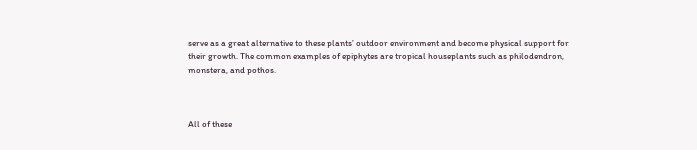serve as a great alternative to these plants’ outdoor environment and become physical support for their growth. The common examples of epiphytes are tropical houseplants such as philodendron, monstera, and pothos.



All of these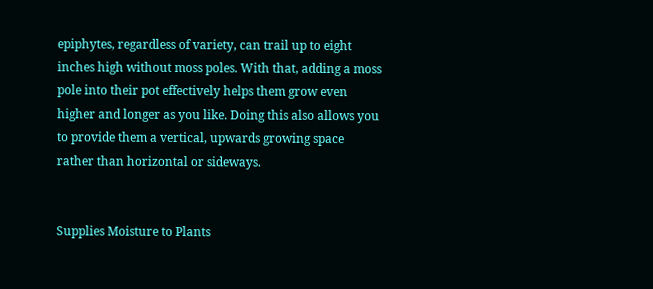epiphytes, regardless of variety, can trail up to eight inches high without moss poles. With that, adding a moss pole into their pot effectively helps them grow even higher and longer as you like. Doing this also allows you to provide them a vertical, upwards growing space rather than horizontal or sideways.


Supplies Moisture to Plants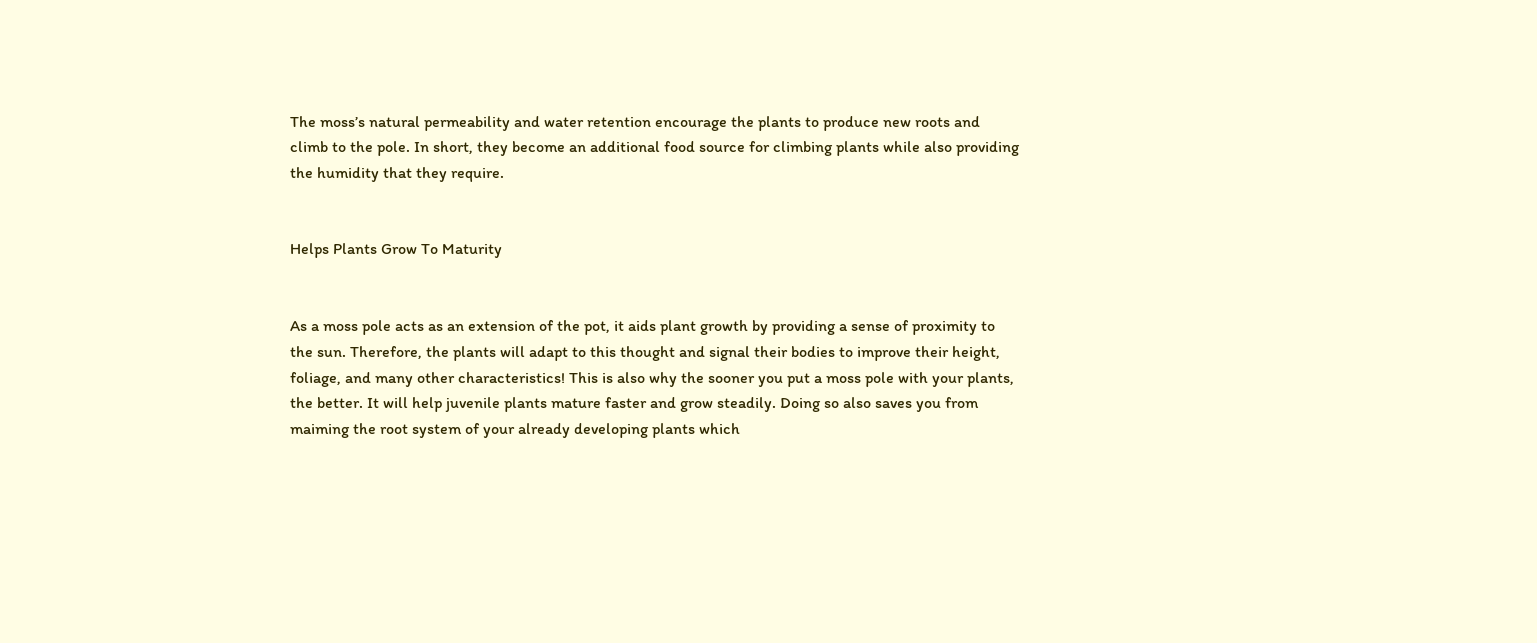The moss’s natural permeability and water retention encourage the plants to produce new roots and climb to the pole. In short, they become an additional food source for climbing plants while also providing the humidity that they require.


Helps Plants Grow To Maturity


As a moss pole acts as an extension of the pot, it aids plant growth by providing a sense of proximity to the sun. Therefore, the plants will adapt to this thought and signal their bodies to improve their height, foliage, and many other characteristics! This is also why the sooner you put a moss pole with your plants, the better. It will help juvenile plants mature faster and grow steadily. Doing so also saves you from maiming the root system of your already developing plants which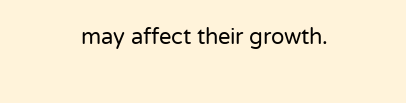may affect their growth.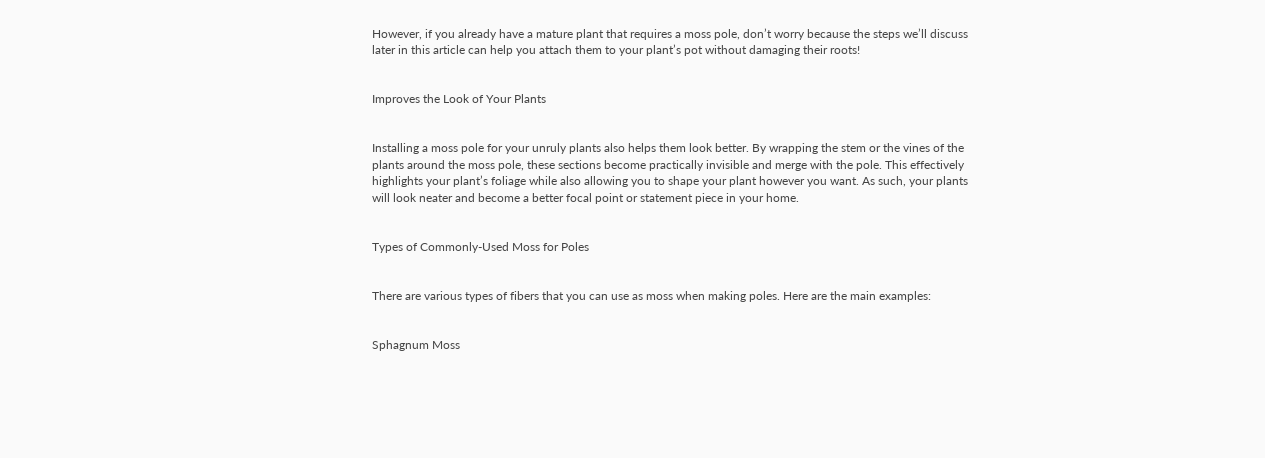However, if you already have a mature plant that requires a moss pole, don’t worry because the steps we’ll discuss later in this article can help you attach them to your plant’s pot without damaging their roots!


Improves the Look of Your Plants


Installing a moss pole for your unruly plants also helps them look better. By wrapping the stem or the vines of the plants around the moss pole, these sections become practically invisible and merge with the pole. This effectively highlights your plant’s foliage while also allowing you to shape your plant however you want. As such, your plants will look neater and become a better focal point or statement piece in your home.


Types of Commonly-Used Moss for Poles


There are various types of fibers that you can use as moss when making poles. Here are the main examples:


Sphagnum Moss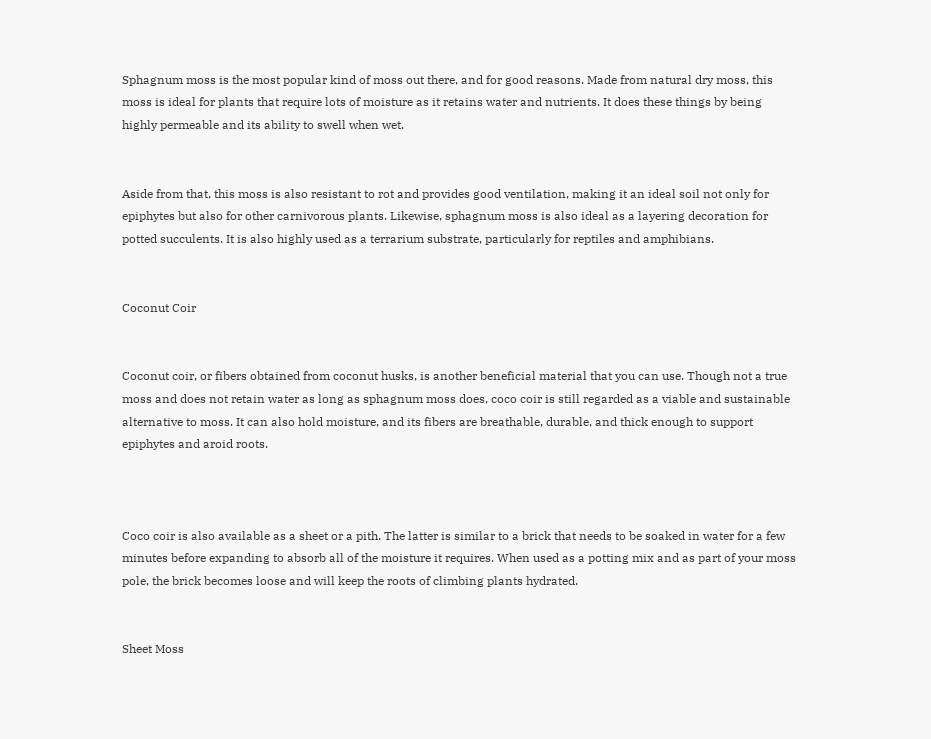Sphagnum moss is the most popular kind of moss out there, and for good reasons. Made from natural dry moss, this moss is ideal for plants that require lots of moisture as it retains water and nutrients. It does these things by being highly permeable and its ability to swell when wet.


Aside from that, this moss is also resistant to rot and provides good ventilation, making it an ideal soil not only for epiphytes but also for other carnivorous plants. Likewise, sphagnum moss is also ideal as a layering decoration for potted succulents. It is also highly used as a terrarium substrate, particularly for reptiles and amphibians.


Coconut Coir


Coconut coir, or fibers obtained from coconut husks, is another beneficial material that you can use. Though not a true moss and does not retain water as long as sphagnum moss does, coco coir is still regarded as a viable and sustainable alternative to moss. It can also hold moisture, and its fibers are breathable, durable, and thick enough to support epiphytes and aroid roots.



Coco coir is also available as a sheet or a pith. The latter is similar to a brick that needs to be soaked in water for a few minutes before expanding to absorb all of the moisture it requires. When used as a potting mix and as part of your moss pole, the brick becomes loose and will keep the roots of climbing plants hydrated.


Sheet Moss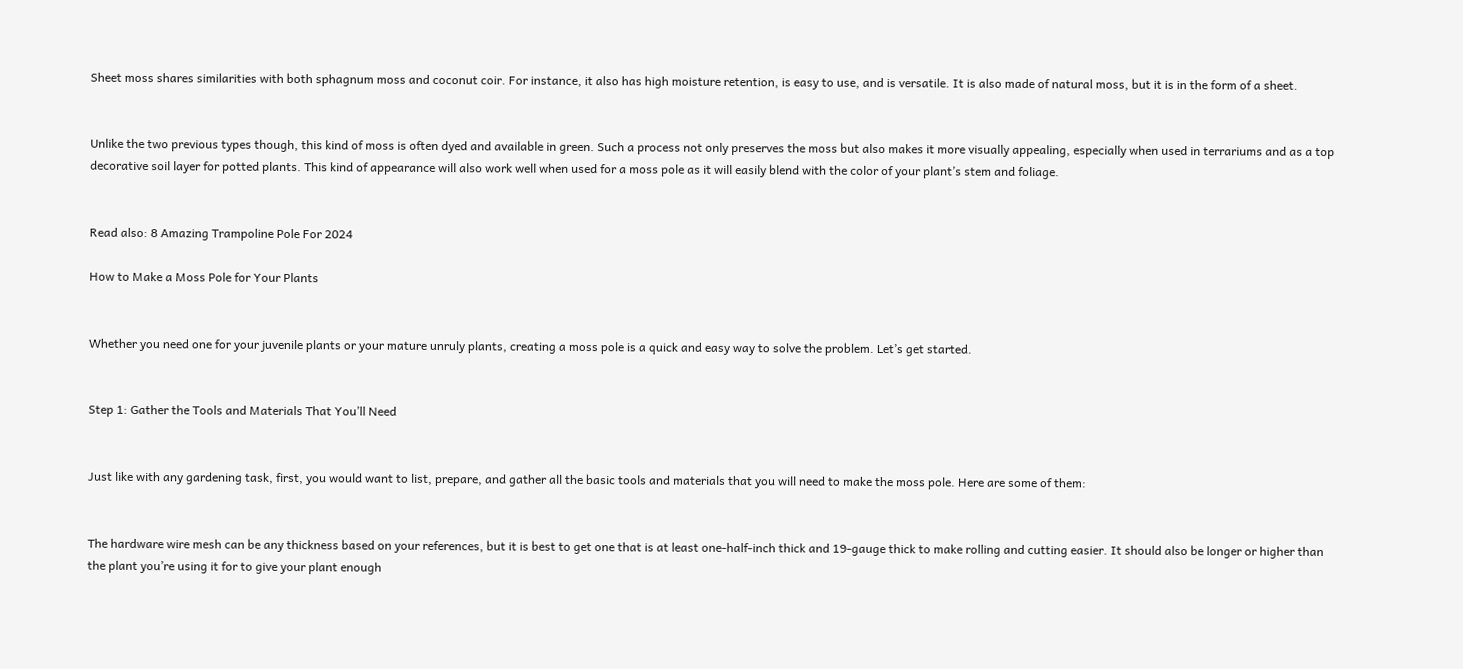Sheet moss shares similarities with both sphagnum moss and coconut coir. For instance, it also has high moisture retention, is easy to use, and is versatile. It is also made of natural moss, but it is in the form of a sheet.


Unlike the two previous types though, this kind of moss is often dyed and available in green. Such a process not only preserves the moss but also makes it more visually appealing, especially when used in terrariums and as a top decorative soil layer for potted plants. This kind of appearance will also work well when used for a moss pole as it will easily blend with the color of your plant’s stem and foliage.


Read also: 8 Amazing Trampoline Pole For 2024

How to Make a Moss Pole for Your Plants


Whether you need one for your juvenile plants or your mature unruly plants, creating a moss pole is a quick and easy way to solve the problem. Let’s get started.


Step 1: Gather the Tools and Materials That You’ll Need


Just like with any gardening task, first, you would want to list, prepare, and gather all the basic tools and materials that you will need to make the moss pole. Here are some of them:


The hardware wire mesh can be any thickness based on your references, but it is best to get one that is at least one-half-inch thick and 19-gauge thick to make rolling and cutting easier. It should also be longer or higher than the plant you’re using it for to give your plant enough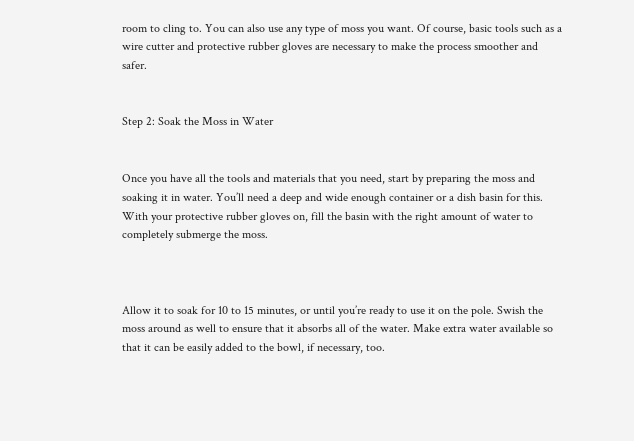room to cling to. You can also use any type of moss you want. Of course, basic tools such as a wire cutter and protective rubber gloves are necessary to make the process smoother and safer.


Step 2: Soak the Moss in Water


Once you have all the tools and materials that you need, start by preparing the moss and soaking it in water. You’ll need a deep and wide enough container or a dish basin for this. With your protective rubber gloves on, fill the basin with the right amount of water to completely submerge the moss.



Allow it to soak for 10 to 15 minutes, or until you’re ready to use it on the pole. Swish the moss around as well to ensure that it absorbs all of the water. Make extra water available so that it can be easily added to the bowl, if necessary, too.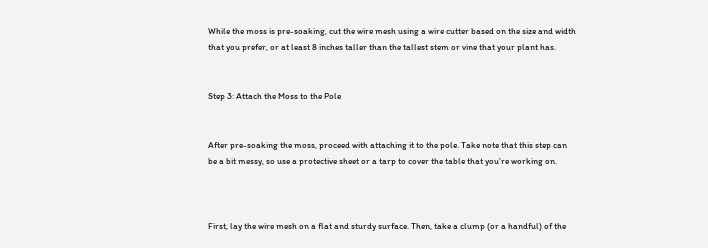While the moss is pre-soaking, cut the wire mesh using a wire cutter based on the size and width that you prefer, or at least 8 inches taller than the tallest stem or vine that your plant has.


Step 3: Attach the Moss to the Pole


After pre-soaking the moss, proceed with attaching it to the pole. Take note that this step can be a bit messy, so use a protective sheet or a tarp to cover the table that you’re working on.



First, lay the wire mesh on a flat and sturdy surface. Then, take a clump (or a handful) of the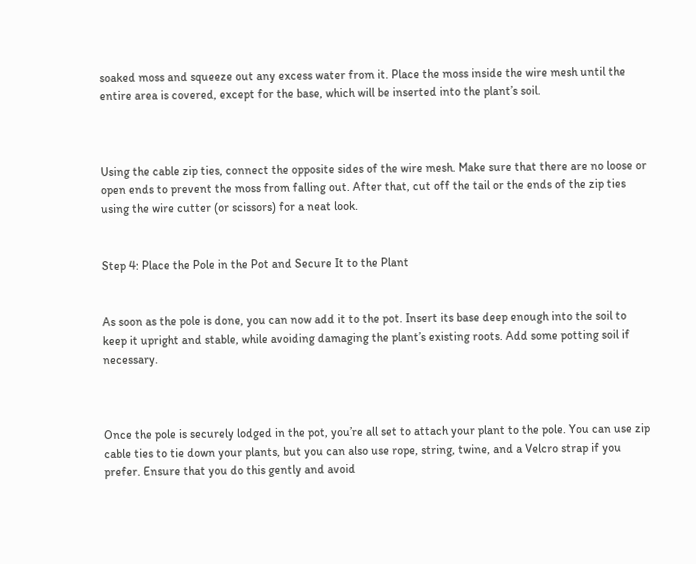soaked moss and squeeze out any excess water from it. Place the moss inside the wire mesh until the entire area is covered, except for the base, which will be inserted into the plant’s soil.



Using the cable zip ties, connect the opposite sides of the wire mesh. Make sure that there are no loose or open ends to prevent the moss from falling out. After that, cut off the tail or the ends of the zip ties using the wire cutter (or scissors) for a neat look.


Step 4: Place the Pole in the Pot and Secure It to the Plant


As soon as the pole is done, you can now add it to the pot. Insert its base deep enough into the soil to keep it upright and stable, while avoiding damaging the plant’s existing roots. Add some potting soil if necessary.



Once the pole is securely lodged in the pot, you’re all set to attach your plant to the pole. You can use zip cable ties to tie down your plants, but you can also use rope, string, twine, and a Velcro strap if you prefer. Ensure that you do this gently and avoid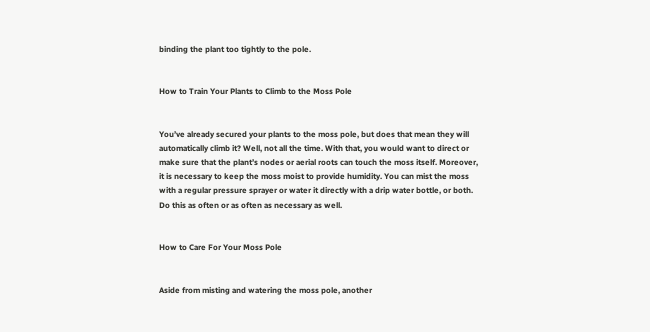binding the plant too tightly to the pole.


How to Train Your Plants to Climb to the Moss Pole


You’ve already secured your plants to the moss pole, but does that mean they will automatically climb it? Well, not all the time. With that, you would want to direct or make sure that the plant’s nodes or aerial roots can touch the moss itself. Moreover, it is necessary to keep the moss moist to provide humidity. You can mist the moss with a regular pressure sprayer or water it directly with a drip water bottle, or both. Do this as often or as often as necessary as well.


How to Care For Your Moss Pole


Aside from misting and watering the moss pole, another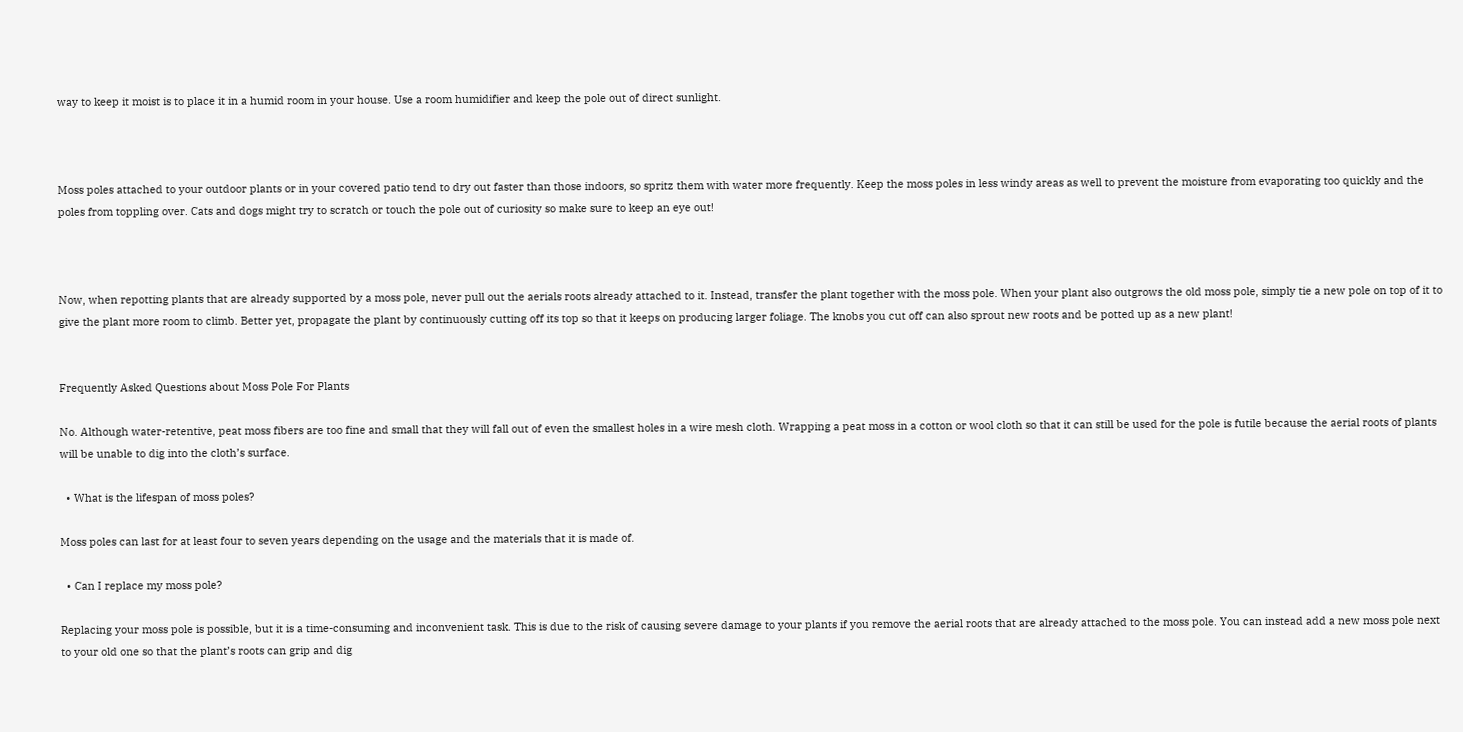way to keep it moist is to place it in a humid room in your house. Use a room humidifier and keep the pole out of direct sunlight.



Moss poles attached to your outdoor plants or in your covered patio tend to dry out faster than those indoors, so spritz them with water more frequently. Keep the moss poles in less windy areas as well to prevent the moisture from evaporating too quickly and the poles from toppling over. Cats and dogs might try to scratch or touch the pole out of curiosity so make sure to keep an eye out!



Now, when repotting plants that are already supported by a moss pole, never pull out the aerials roots already attached to it. Instead, transfer the plant together with the moss pole. When your plant also outgrows the old moss pole, simply tie a new pole on top of it to give the plant more room to climb. Better yet, propagate the plant by continuously cutting off its top so that it keeps on producing larger foliage. The knobs you cut off can also sprout new roots and be potted up as a new plant!


Frequently Asked Questions about Moss Pole For Plants

No. Although water-retentive, peat moss fibers are too fine and small that they will fall out of even the smallest holes in a wire mesh cloth. Wrapping a peat moss in a cotton or wool cloth so that it can still be used for the pole is futile because the aerial roots of plants will be unable to dig into the cloth’s surface.

  • What is the lifespan of moss poles?

Moss poles can last for at least four to seven years depending on the usage and the materials that it is made of.

  • Can I replace my moss pole?

Replacing your moss pole is possible, but it is a time-consuming and inconvenient task. This is due to the risk of causing severe damage to your plants if you remove the aerial roots that are already attached to the moss pole. You can instead add a new moss pole next to your old one so that the plant’s roots can grip and dig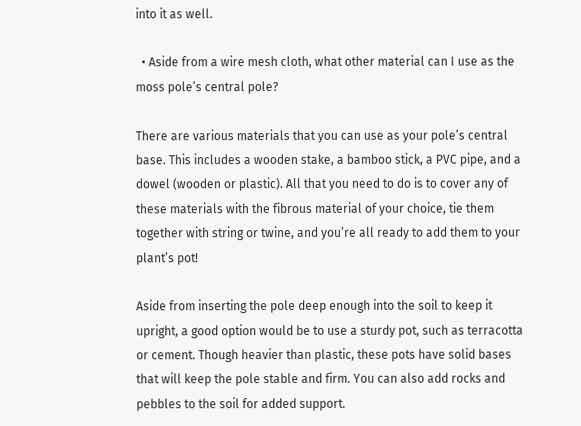into it as well.

  • Aside from a wire mesh cloth, what other material can I use as the moss pole’s central pole?

There are various materials that you can use as your pole’s central base. This includes a wooden stake, a bamboo stick, a PVC pipe, and a dowel (wooden or plastic). All that you need to do is to cover any of these materials with the fibrous material of your choice, tie them together with string or twine, and you’re all ready to add them to your plant’s pot!

Aside from inserting the pole deep enough into the soil to keep it upright, a good option would be to use a sturdy pot, such as terracotta or cement. Though heavier than plastic, these pots have solid bases that will keep the pole stable and firm. You can also add rocks and pebbles to the soil for added support.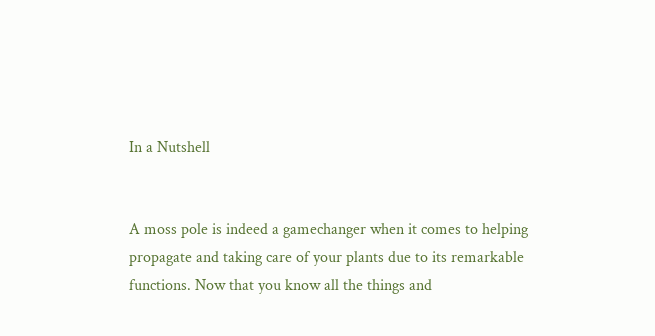In a Nutshell


A moss pole is indeed a gamechanger when it comes to helping propagate and taking care of your plants due to its remarkable functions. Now that you know all the things and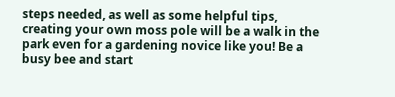steps needed, as well as some helpful tips, creating your own moss pole will be a walk in the park even for a gardening novice like you! Be a busy bee and start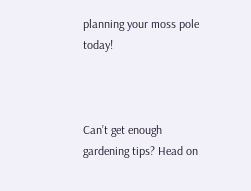planning your moss pole today!



Can’t get enough gardening tips? Head on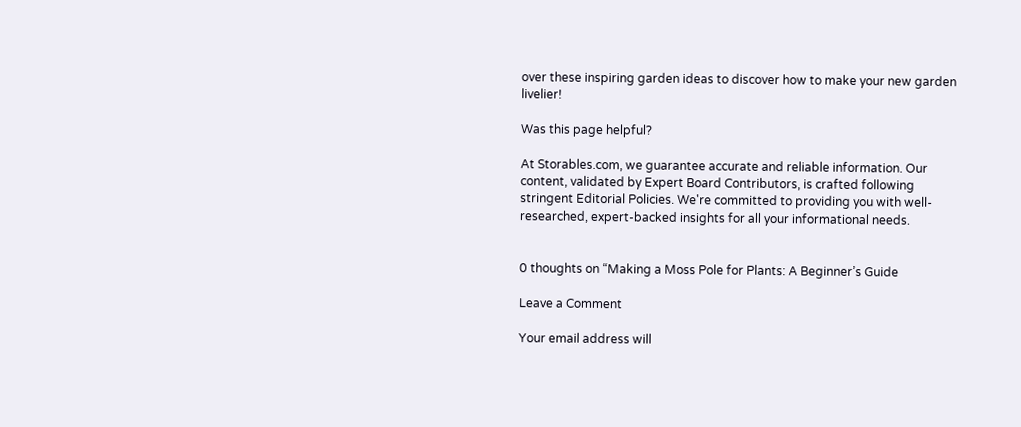over these inspiring garden ideas to discover how to make your new garden livelier!

Was this page helpful?

At Storables.com, we guarantee accurate and reliable information. Our content, validated by Expert Board Contributors, is crafted following stringent Editorial Policies. We're committed to providing you with well-researched, expert-backed insights for all your informational needs.


0 thoughts on “Making a Moss Pole for Plants: A Beginner’s Guide

Leave a Comment

Your email address will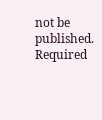not be published. Required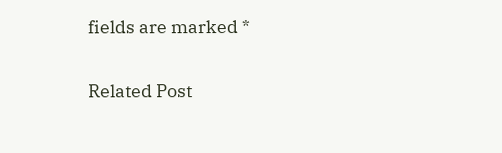fields are marked *

Related Post